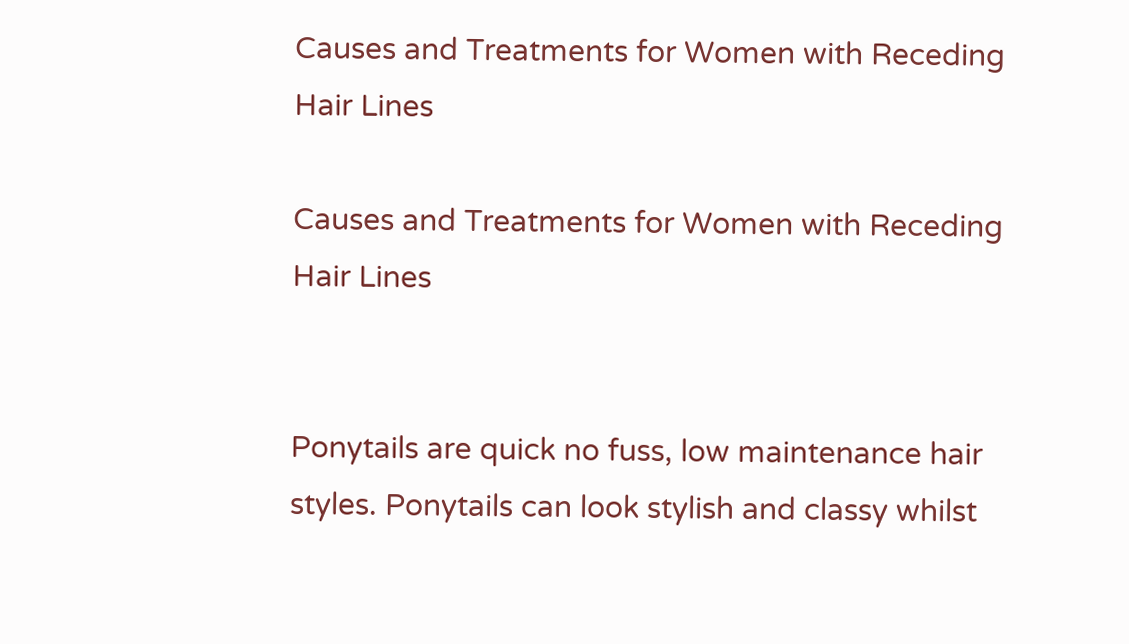Causes and Treatments for Women with Receding Hair Lines

Causes and Treatments for Women with Receding Hair Lines


Ponytails are quick no fuss, low maintenance hair styles. Ponytails can look stylish and classy whilst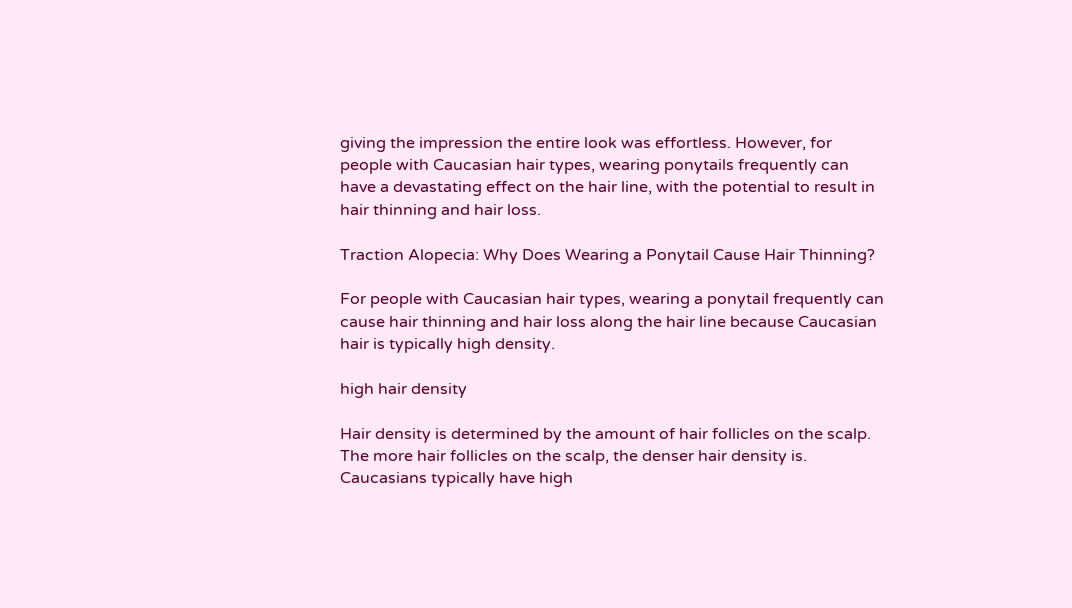giving the impression the entire look was effortless. However, for people with Caucasian hair types, wearing ponytails frequently can have a devastating effect on the hair line, with the potential to result in hair thinning and hair loss.

Traction Alopecia: Why Does Wearing a Ponytail Cause Hair Thinning?

For people with Caucasian hair types, wearing a ponytail frequently can cause hair thinning and hair loss along the hair line because Caucasian hair is typically high density.

high hair density

Hair density is determined by the amount of hair follicles on the scalp. The more hair follicles on the scalp, the denser hair density is. Caucasians typically have high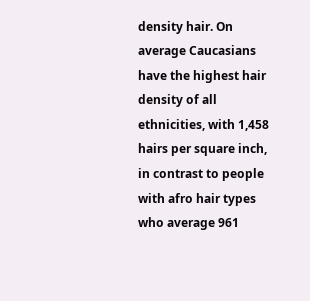density hair. On average Caucasians have the highest hair density of all ethnicities, with 1,458 hairs per square inch, in contrast to people with afro hair types who average 961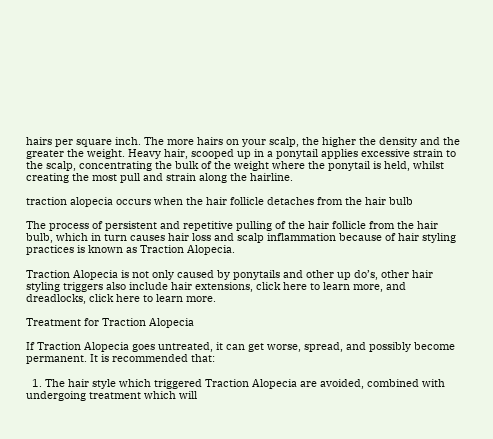hairs per square inch. The more hairs on your scalp, the higher the density and the greater the weight. Heavy hair, scooped up in a ponytail applies excessive strain to the scalp, concentrating the bulk of the weight where the ponytail is held, whilst creating the most pull and strain along the hairline.

traction alopecia occurs when the hair follicle detaches from the hair bulb

The process of persistent and repetitive pulling of the hair follicle from the hair bulb, which in turn causes hair loss and scalp inflammation because of hair styling practices is known as Traction Alopecia.

Traction Alopecia is not only caused by ponytails and other up do’s, other hair styling triggers also include hair extensions, click here to learn more, and dreadlocks, click here to learn more.

Treatment for Traction Alopecia

If Traction Alopecia goes untreated, it can get worse, spread, and possibly become permanent. It is recommended that:

  1. The hair style which triggered Traction Alopecia are avoided, combined with undergoing treatment which will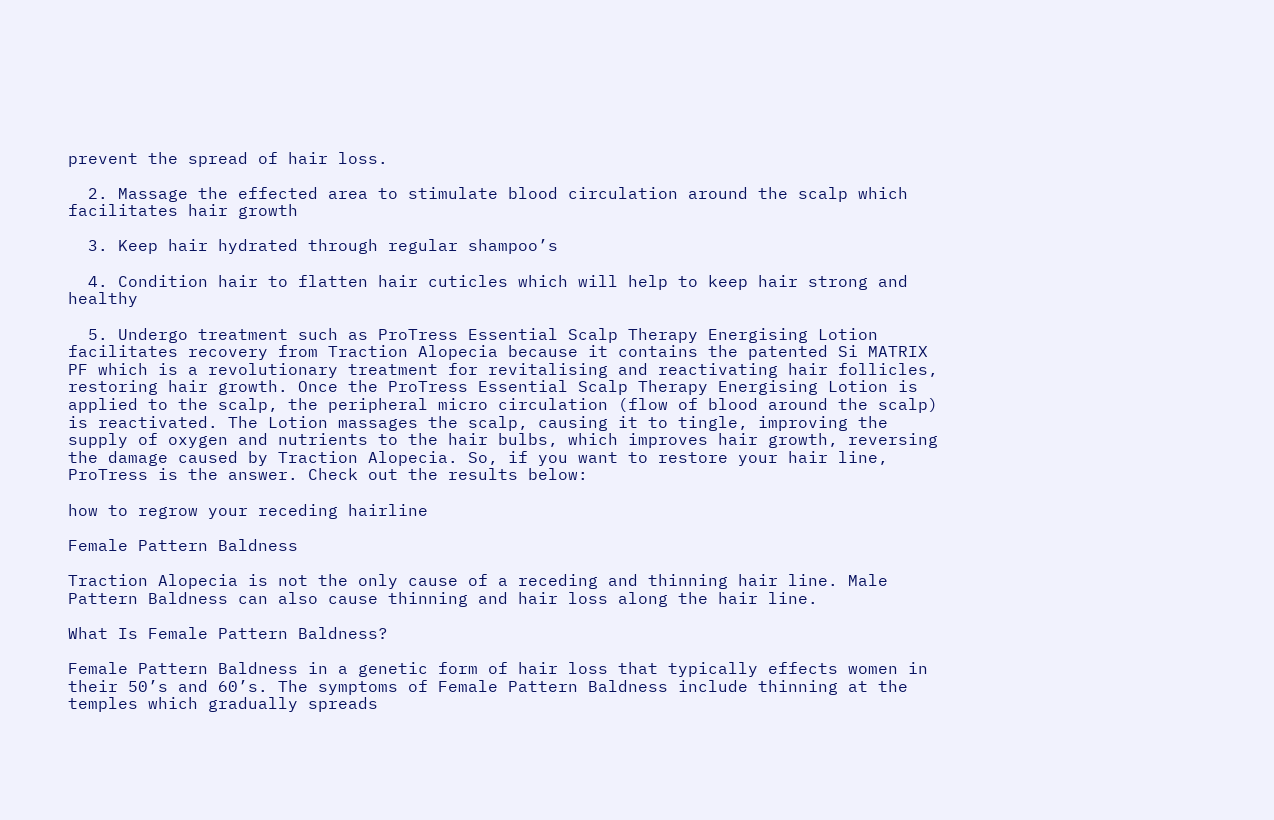prevent the spread of hair loss.

  2. Massage the effected area to stimulate blood circulation around the scalp which facilitates hair growth

  3. Keep hair hydrated through regular shampoo’s

  4. Condition hair to flatten hair cuticles which will help to keep hair strong and healthy

  5. Undergo treatment such as ProTress Essential Scalp Therapy Energising Lotion facilitates recovery from Traction Alopecia because it contains the patented Si MATRIX PF which is a revolutionary treatment for revitalising and reactivating hair follicles, restoring hair growth. Once the ProTress Essential Scalp Therapy Energising Lotion is applied to the scalp, the peripheral micro circulation (flow of blood around the scalp) is reactivated. The Lotion massages the scalp, causing it to tingle, improving the supply of oxygen and nutrients to the hair bulbs, which improves hair growth, reversing the damage caused by Traction Alopecia. So, if you want to restore your hair line, ProTress is the answer. Check out the results below:

how to regrow your receding hairline

Female Pattern Baldness

Traction Alopecia is not the only cause of a receding and thinning hair line. Male Pattern Baldness can also cause thinning and hair loss along the hair line.

What Is Female Pattern Baldness?

Female Pattern Baldness in a genetic form of hair loss that typically effects women in their 50’s and 60’s. The symptoms of Female Pattern Baldness include thinning at the temples which gradually spreads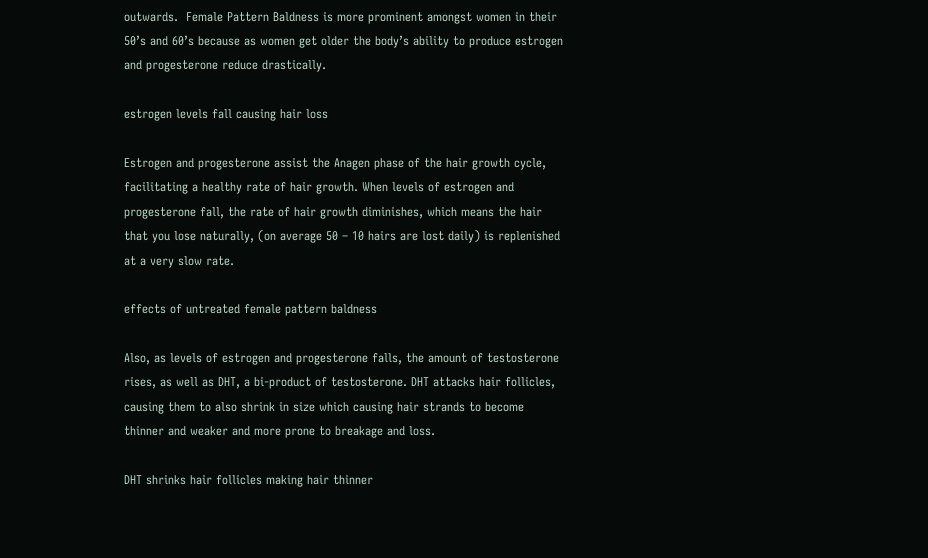outwards.  Female Pattern Baldness is more prominent amongst women in their 50’s and 60’s because as women get older the body’s ability to produce estrogen and progesterone reduce drastically.

estrogen levels fall causing hair loss

Estrogen and progesterone assist the Anagen phase of the hair growth cycle, facilitating a healthy rate of hair growth. When levels of estrogen and progesterone fall, the rate of hair growth diminishes, which means the hair that you lose naturally, (on average 50 – 10 hairs are lost daily) is replenished at a very slow rate.

effects of untreated female pattern baldness

Also, as levels of estrogen and progesterone falls, the amount of testosterone rises, as well as DHT, a bi-product of testosterone. DHT attacks hair follicles, causing them to also shrink in size which causing hair strands to become thinner and weaker and more prone to breakage and loss.

DHT shrinks hair follicles making hair thinner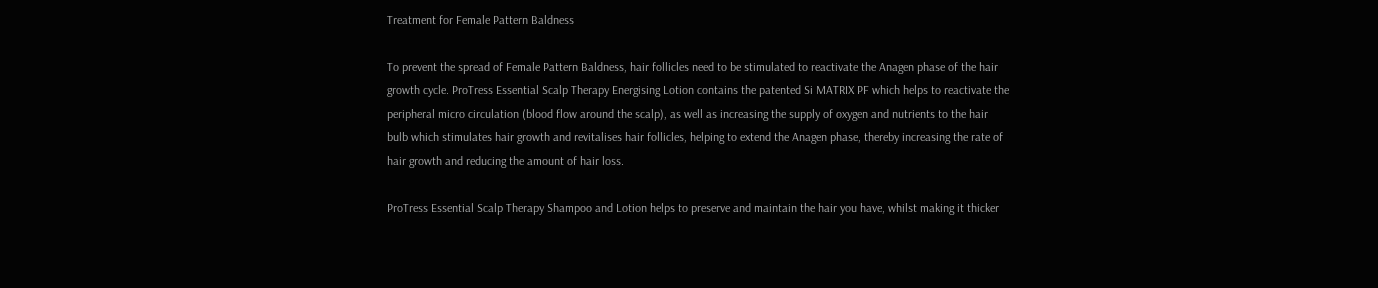Treatment for Female Pattern Baldness

To prevent the spread of Female Pattern Baldness, hair follicles need to be stimulated to reactivate the Anagen phase of the hair growth cycle. ProTress Essential Scalp Therapy Energising Lotion contains the patented Si MATRIX PF which helps to reactivate the peripheral micro circulation (blood flow around the scalp), as well as increasing the supply of oxygen and nutrients to the hair bulb which stimulates hair growth and revitalises hair follicles, helping to extend the Anagen phase, thereby increasing the rate of hair growth and reducing the amount of hair loss.

ProTress Essential Scalp Therapy Shampoo and Lotion helps to preserve and maintain the hair you have, whilst making it thicker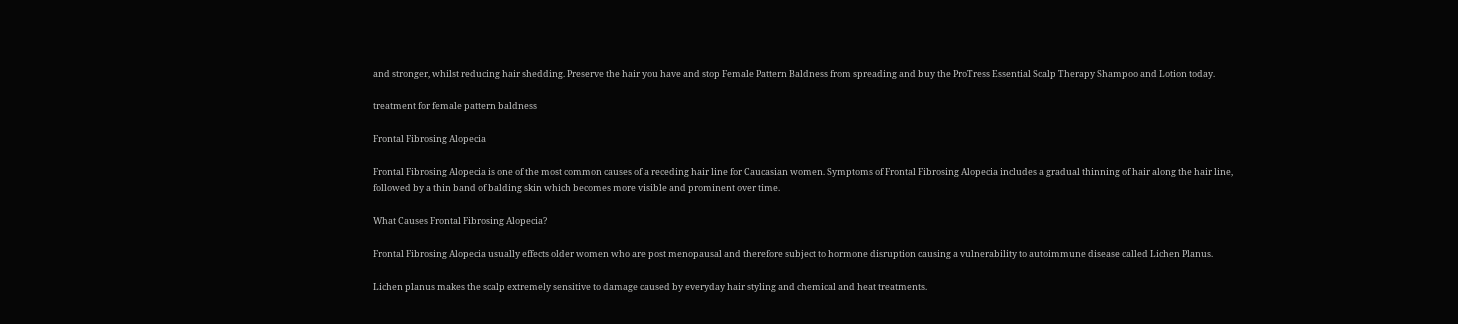and stronger, whilst reducing hair shedding. Preserve the hair you have and stop Female Pattern Baldness from spreading and buy the ProTress Essential Scalp Therapy Shampoo and Lotion today.

treatment for female pattern baldness

Frontal Fibrosing Alopecia

Frontal Fibrosing Alopecia is one of the most common causes of a receding hair line for Caucasian women. Symptoms of Frontal Fibrosing Alopecia includes a gradual thinning of hair along the hair line, followed by a thin band of balding skin which becomes more visible and prominent over time.

What Causes Frontal Fibrosing Alopecia?

Frontal Fibrosing Alopecia usually effects older women who are post menopausal and therefore subject to hormone disruption causing a vulnerability to autoimmune disease called Lichen Planus.

Lichen planus makes the scalp extremely sensitive to damage caused by everyday hair styling and chemical and heat treatments.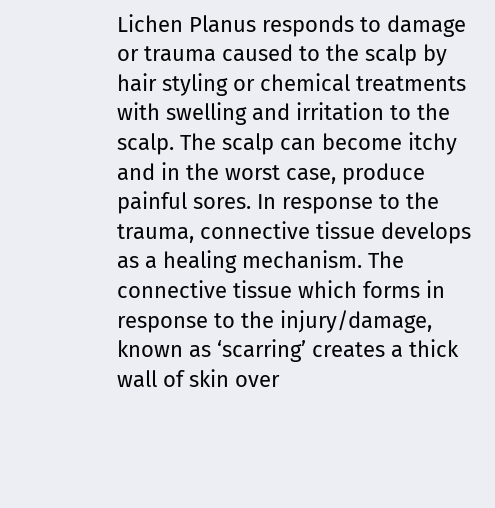Lichen Planus responds to damage or trauma caused to the scalp by hair styling or chemical treatments with swelling and irritation to the scalp. The scalp can become itchy and in the worst case, produce painful sores. In response to the trauma, connective tissue develops as a healing mechanism. The connective tissue which forms in response to the injury/damage, known as ‘scarring’ creates a thick wall of skin over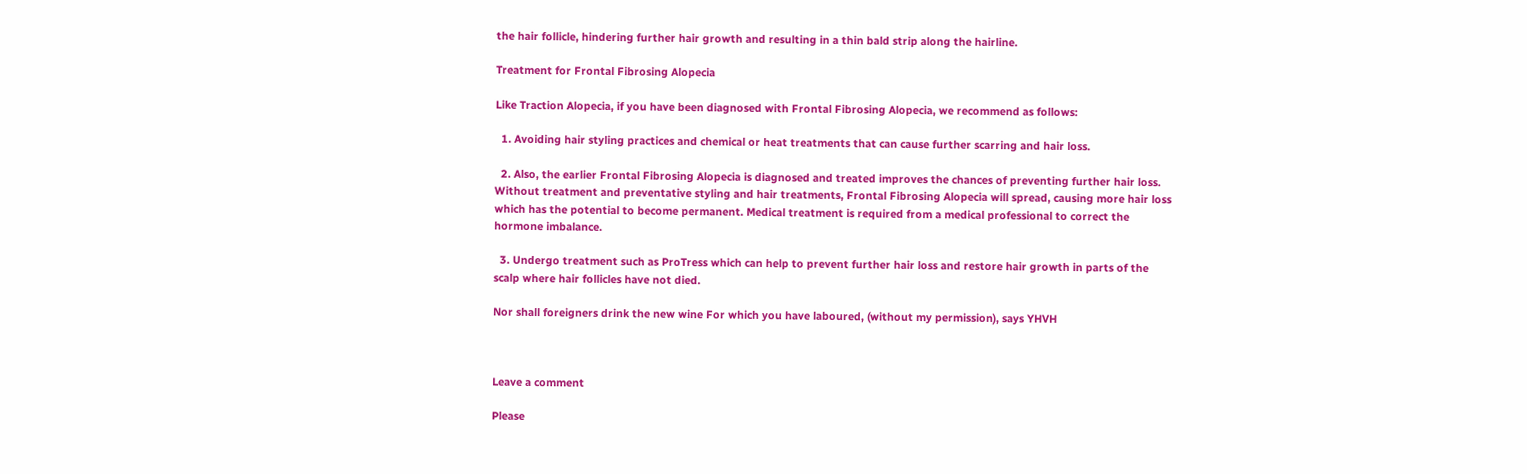the hair follicle, hindering further hair growth and resulting in a thin bald strip along the hairline.

Treatment for Frontal Fibrosing Alopecia

Like Traction Alopecia, if you have been diagnosed with Frontal Fibrosing Alopecia, we recommend as follows:

  1. Avoiding hair styling practices and chemical or heat treatments that can cause further scarring and hair loss.

  2. Also, the earlier Frontal Fibrosing Alopecia is diagnosed and treated improves the chances of preventing further hair loss. Without treatment and preventative styling and hair treatments, Frontal Fibrosing Alopecia will spread, causing more hair loss which has the potential to become permanent. Medical treatment is required from a medical professional to correct the hormone imbalance.

  3. Undergo treatment such as ProTress which can help to prevent further hair loss and restore hair growth in parts of the scalp where hair follicles have not died.

Nor shall foreigners drink the new wine For which you have laboured, (without my permission), says YHVH



Leave a comment

Please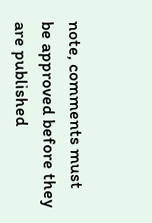note, comments must be approved before they are published